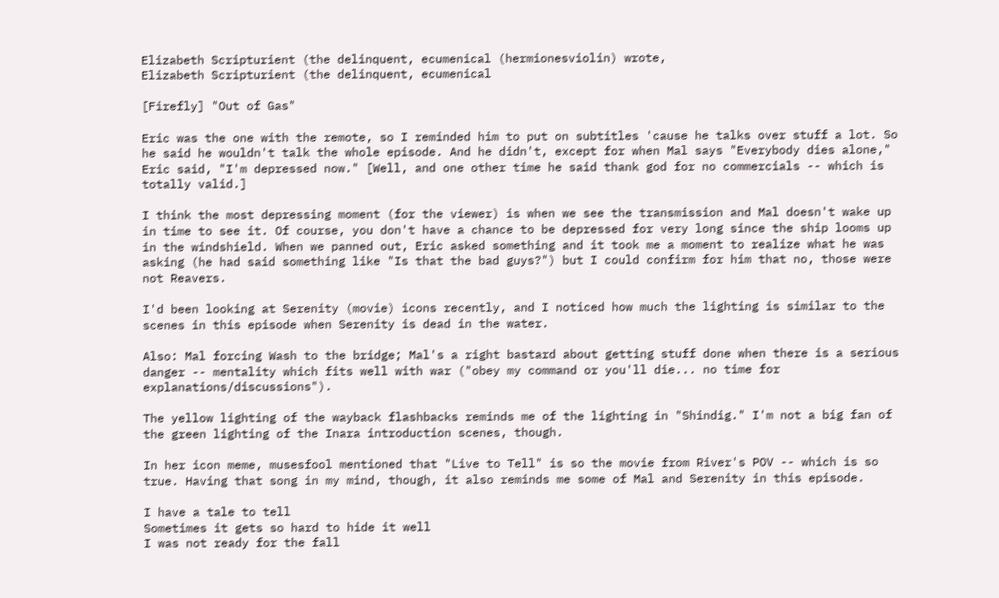Elizabeth Scripturient (the delinquent, ecumenical (hermionesviolin) wrote,
Elizabeth Scripturient (the delinquent, ecumenical

[Firefly] "Out of Gas"

Eric was the one with the remote, so I reminded him to put on subtitles 'cause he talks over stuff a lot. So he said he wouldn't talk the whole episode. And he didn't, except for when Mal says "Everybody dies alone," Eric said, "I'm depressed now." [Well, and one other time he said thank god for no commercials -- which is totally valid.]

I think the most depressing moment (for the viewer) is when we see the transmission and Mal doesn't wake up in time to see it. Of course, you don't have a chance to be depressed for very long since the ship looms up in the windshield. When we panned out, Eric asked something and it took me a moment to realize what he was asking (he had said something like "Is that the bad guys?") but I could confirm for him that no, those were not Reavers.

I'd been looking at Serenity (movie) icons recently, and I noticed how much the lighting is similar to the scenes in this episode when Serenity is dead in the water.

Also: Mal forcing Wash to the bridge; Mal's a right bastard about getting stuff done when there is a serious danger -- mentality which fits well with war ("obey my command or you'll die... no time for explanations/discussions").

The yellow lighting of the wayback flashbacks reminds me of the lighting in "Shindig." I'm not a big fan of the green lighting of the Inara introduction scenes, though.

In her icon meme, musesfool mentioned that "Live to Tell" is so the movie from River's POV -- which is so true. Having that song in my mind, though, it also reminds me some of Mal and Serenity in this episode.

I have a tale to tell
Sometimes it gets so hard to hide it well
I was not ready for the fall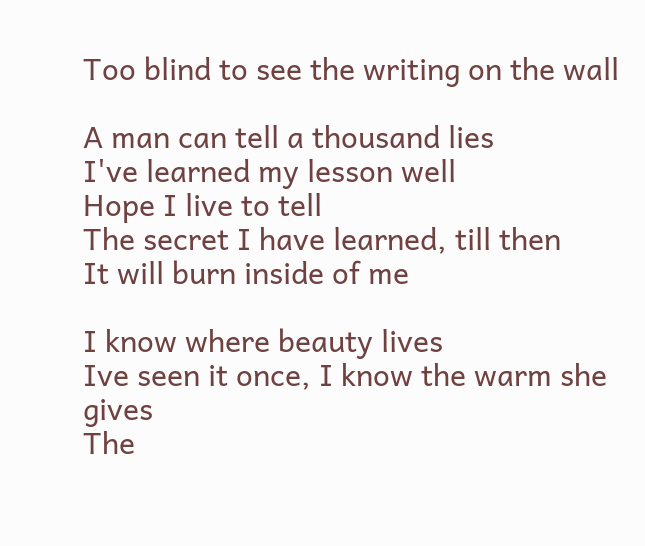Too blind to see the writing on the wall

A man can tell a thousand lies
I've learned my lesson well
Hope I live to tell
The secret I have learned, till then
It will burn inside of me

I know where beauty lives
Ive seen it once, I know the warm she gives
The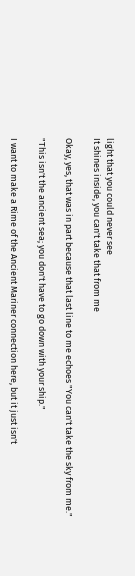light that you could never see
It shines inside, you can't take that from me

Okay, yes, that was in part because that last line to me echoes "You can't take the sky from me."

"This isn't the ancient sea; you don't have to go down with your ship."

I want to make a Rime of the Ancient Mariner connection here, but it just isn't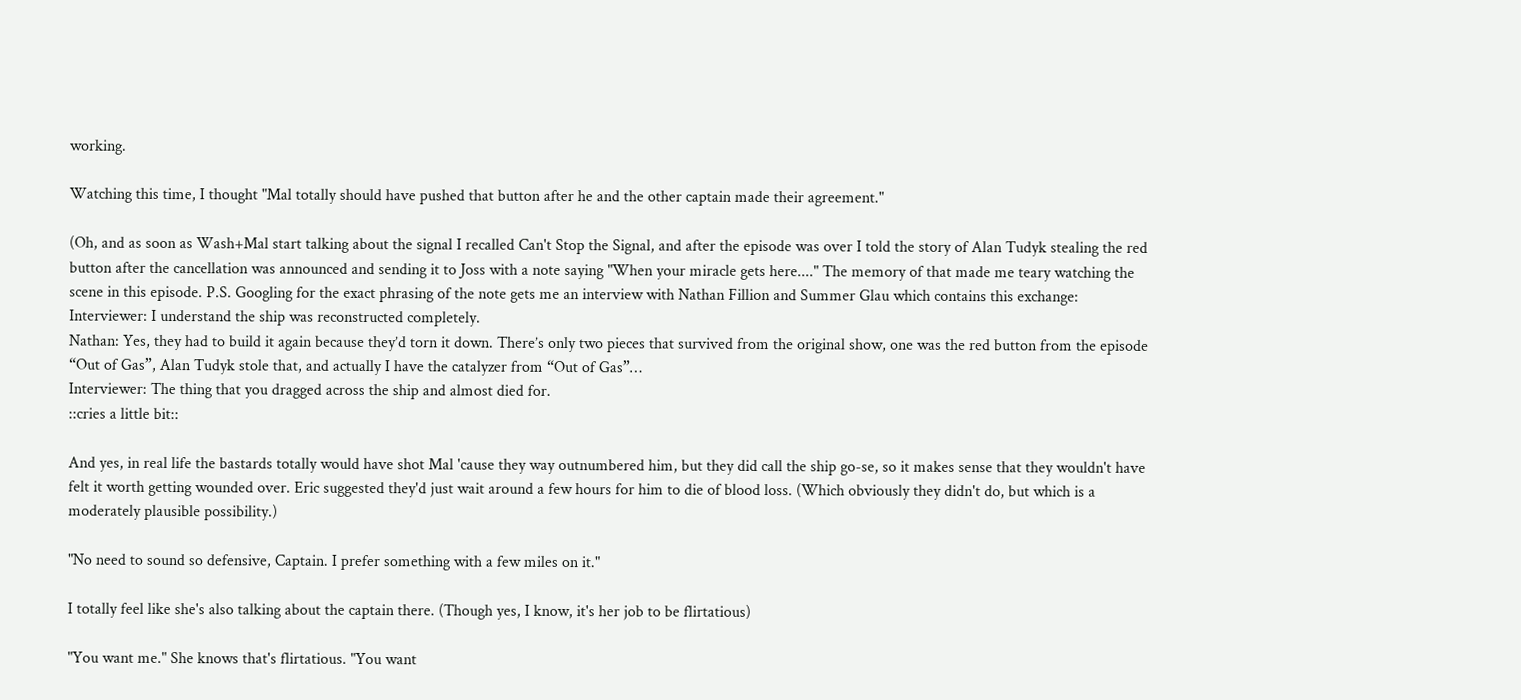working.

Watching this time, I thought "Mal totally should have pushed that button after he and the other captain made their agreement."

(Oh, and as soon as Wash+Mal start talking about the signal I recalled Can't Stop the Signal, and after the episode was over I told the story of Alan Tudyk stealing the red button after the cancellation was announced and sending it to Joss with a note saying "When your miracle gets here...." The memory of that made me teary watching the scene in this episode. P.S. Googling for the exact phrasing of the note gets me an interview with Nathan Fillion and Summer Glau which contains this exchange:
Interviewer: I understand the ship was reconstructed completely.
Nathan: Yes, they had to build it again because they’d torn it down. There’s only two pieces that survived from the original show, one was the red button from the episode “Out of Gas”, Alan Tudyk stole that, and actually I have the catalyzer from “Out of Gas”…
Interviewer: The thing that you dragged across the ship and almost died for.
::cries a little bit::

And yes, in real life the bastards totally would have shot Mal 'cause they way outnumbered him, but they did call the ship go-se, so it makes sense that they wouldn't have felt it worth getting wounded over. Eric suggested they'd just wait around a few hours for him to die of blood loss. (Which obviously they didn't do, but which is a moderately plausible possibility.)

"No need to sound so defensive, Captain. I prefer something with a few miles on it."

I totally feel like she's also talking about the captain there. (Though yes, I know, it's her job to be flirtatious)

"You want me." She knows that's flirtatious. "You want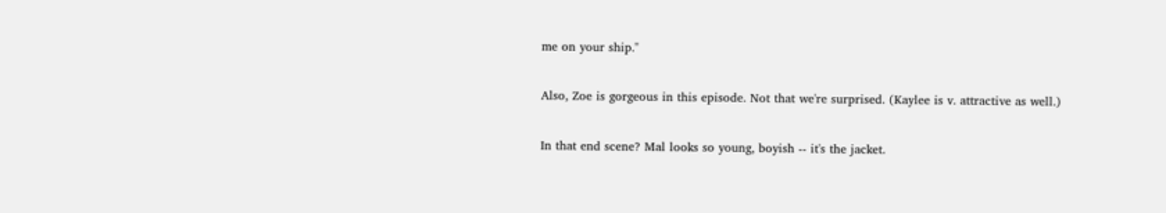me on your ship."

Also, Zoe is gorgeous in this episode. Not that we're surprised. (Kaylee is v. attractive as well.)

In that end scene? Mal looks so young, boyish -- it's the jacket.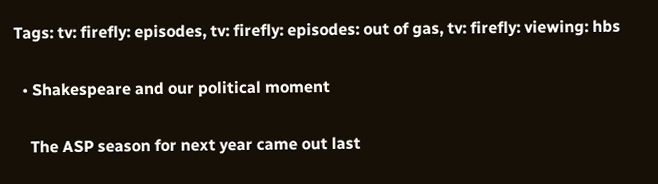Tags: tv: firefly: episodes, tv: firefly: episodes: out of gas, tv: firefly: viewing: hbs

  • Shakespeare and our political moment

    The ASP season for next year came out last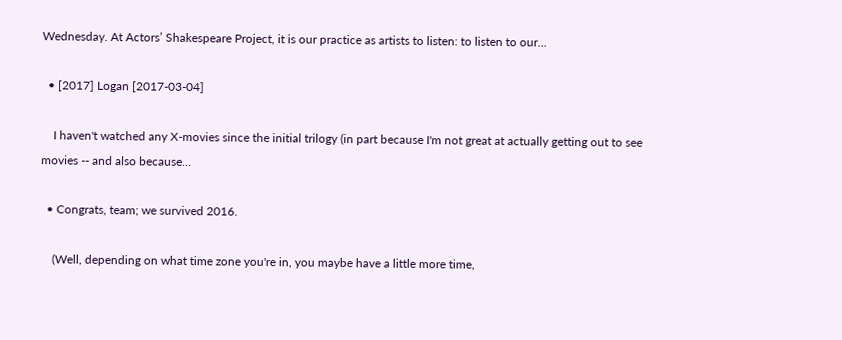Wednesday. At Actors’ Shakespeare Project, it is our practice as artists to listen: to listen to our…

  • [2017] Logan [2017-03-04]

    I haven't watched any X-movies since the initial trilogy (in part because I'm not great at actually getting out to see movies -- and also because…

  • Congrats, team; we survived 2016.

    (Well, depending on what time zone you're in, you maybe have a little more time,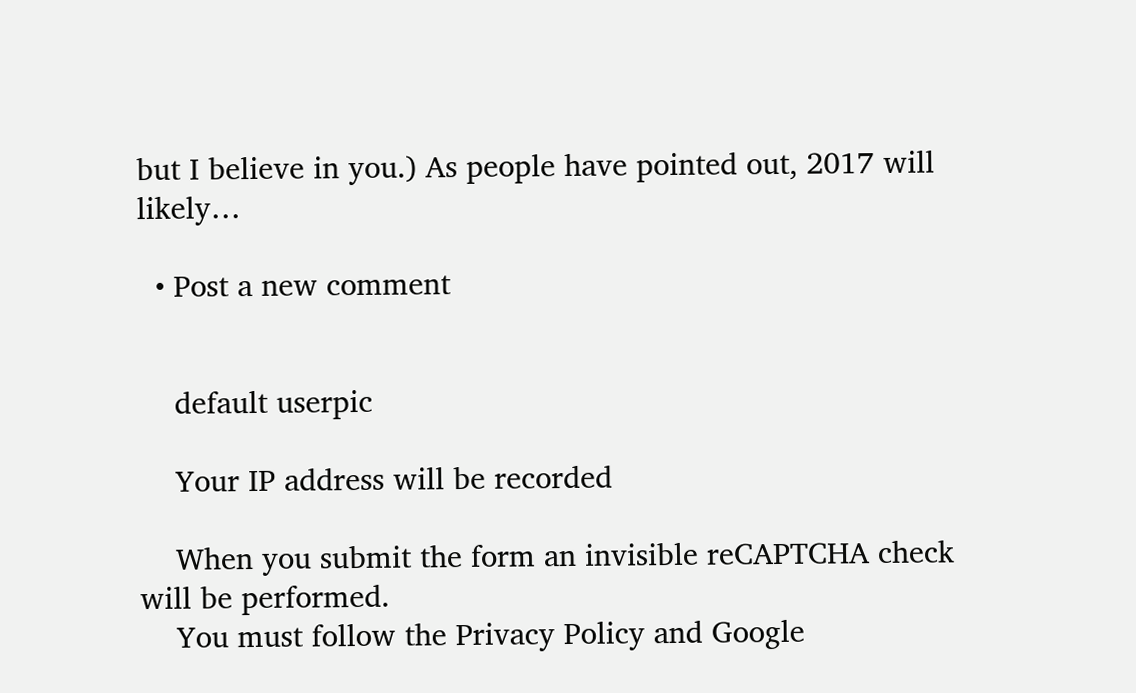but I believe in you.) As people have pointed out, 2017 will likely…

  • Post a new comment


    default userpic

    Your IP address will be recorded

    When you submit the form an invisible reCAPTCHA check will be performed.
    You must follow the Privacy Policy and Google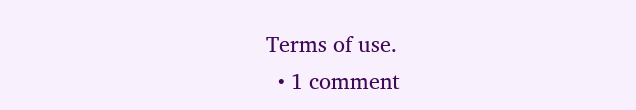Terms of use.
  • 1 comment